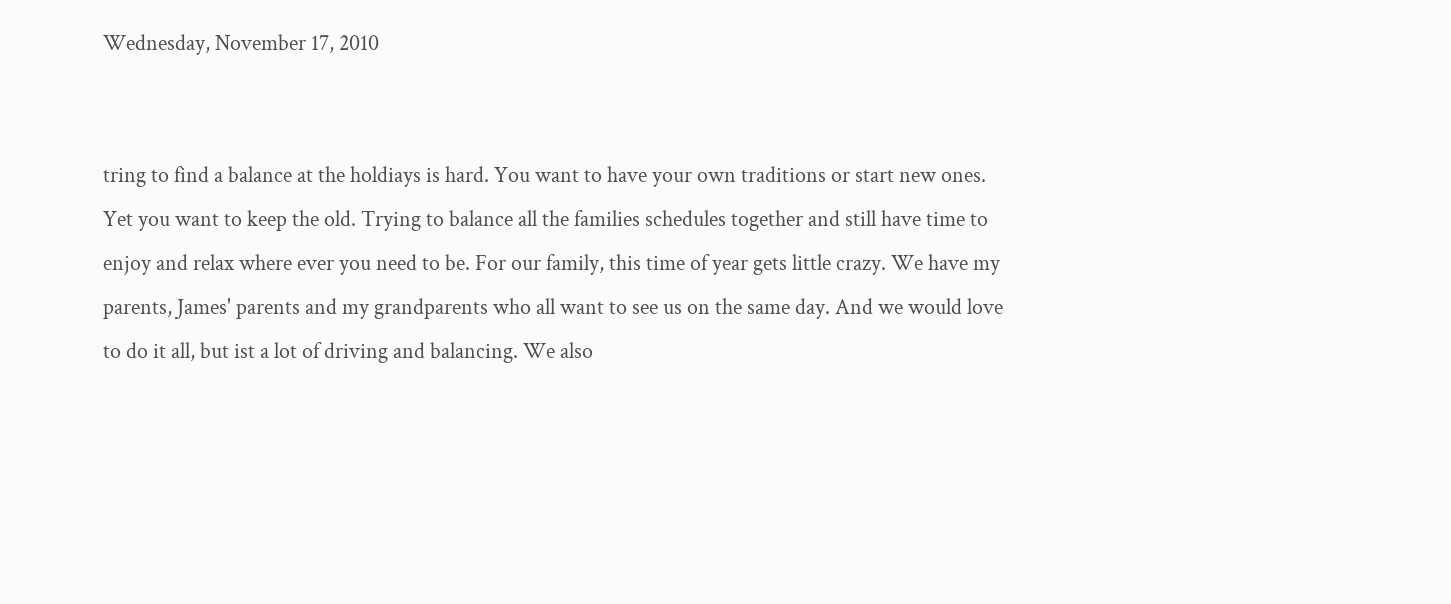Wednesday, November 17, 2010


tring to find a balance at the holdiays is hard. You want to have your own traditions or start new ones. Yet you want to keep the old. Trying to balance all the families schedules together and still have time to enjoy and relax where ever you need to be. For our family, this time of year gets little crazy. We have my parents, James' parents and my grandparents who all want to see us on the same day. And we would love to do it all, but ist a lot of driving and balancing. We also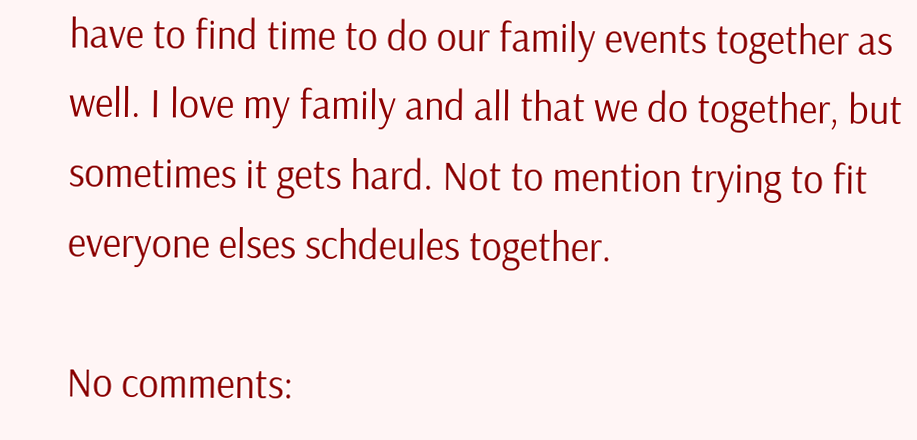have to find time to do our family events together as well. I love my family and all that we do together, but sometimes it gets hard. Not to mention trying to fit everyone elses schdeules together.

No comments: